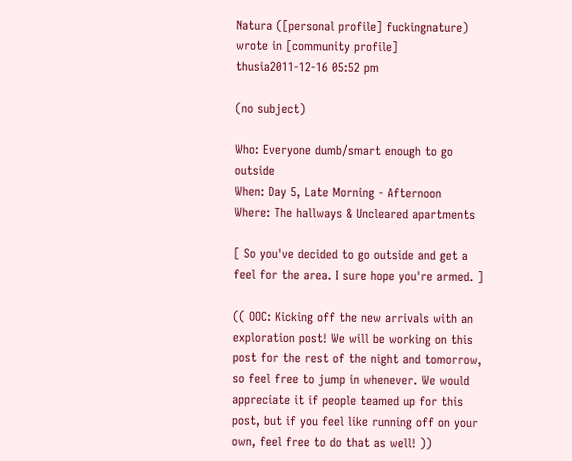Natura ([personal profile] fuckingnature) wrote in [community profile] thusia2011-12-16 05:52 pm

(no subject)

Who: Everyone dumb/smart enough to go outside
When: Day 5, Late Morning - Afternoon
Where: The hallways & Uncleared apartments

[ So you've decided to go outside and get a feel for the area. I sure hope you're armed. ]

(( OOC: Kicking off the new arrivals with an exploration post! We will be working on this post for the rest of the night and tomorrow, so feel free to jump in whenever. We would appreciate it if people teamed up for this post, but if you feel like running off on your own, feel free to do that as well! ))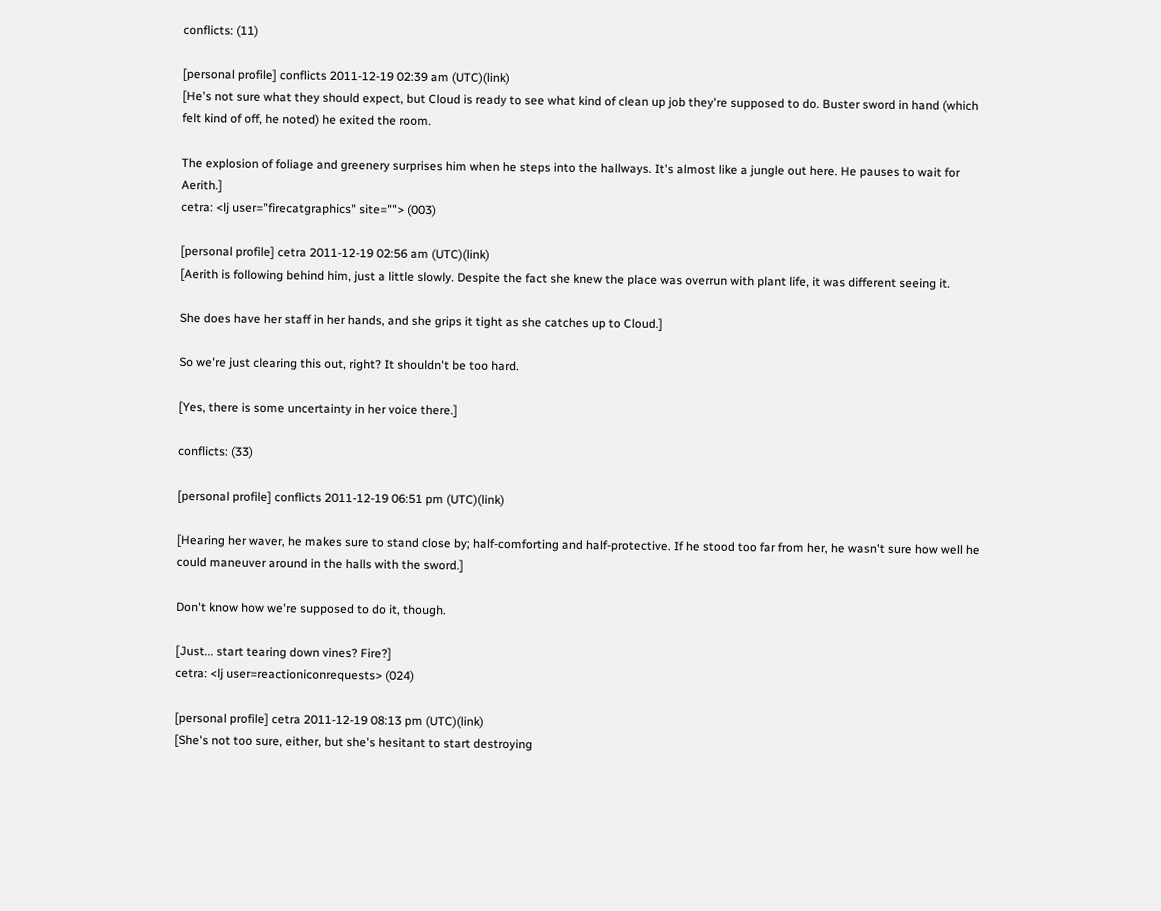conflicts: (11)

[personal profile] conflicts 2011-12-19 02:39 am (UTC)(link)
[He's not sure what they should expect, but Cloud is ready to see what kind of clean up job they're supposed to do. Buster sword in hand (which felt kind of off, he noted) he exited the room.

The explosion of foliage and greenery surprises him when he steps into the hallways. It's almost like a jungle out here. He pauses to wait for Aerith.]
cetra: <lj user="firecatgraphics" site=""> (003)

[personal profile] cetra 2011-12-19 02:56 am (UTC)(link)
[Aerith is following behind him, just a little slowly. Despite the fact she knew the place was overrun with plant life, it was different seeing it.

She does have her staff in her hands, and she grips it tight as she catches up to Cloud.]

So we're just clearing this out, right? It shouldn't be too hard.

[Yes, there is some uncertainty in her voice there.]

conflicts: (33)

[personal profile] conflicts 2011-12-19 06:51 pm (UTC)(link)

[Hearing her waver, he makes sure to stand close by; half-comforting and half-protective. If he stood too far from her, he wasn't sure how well he could maneuver around in the halls with the sword.]

Don't know how we're supposed to do it, though.

[Just... start tearing down vines? Fire?]
cetra: <lj user=reactioniconrequests> (024)

[personal profile] cetra 2011-12-19 08:13 pm (UTC)(link)
[She's not too sure, either, but she's hesitant to start destroying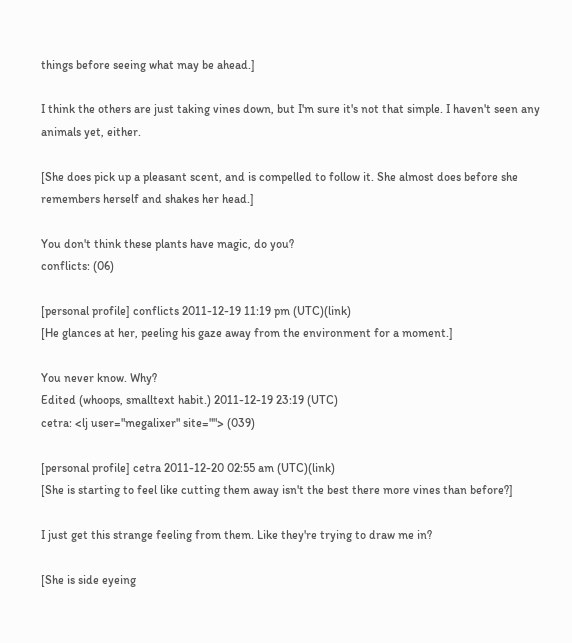things before seeing what may be ahead.]

I think the others are just taking vines down, but I'm sure it's not that simple. I haven't seen any animals yet, either.

[She does pick up a pleasant scent, and is compelled to follow it. She almost does before she remembers herself and shakes her head.]

You don't think these plants have magic, do you?
conflicts: (06)

[personal profile] conflicts 2011-12-19 11:19 pm (UTC)(link)
[He glances at her, peeling his gaze away from the environment for a moment.]

You never know. Why?
Edited (whoops, smalltext habit.) 2011-12-19 23:19 (UTC)
cetra: <lj user="megalixer" site=""> (039)

[personal profile] cetra 2011-12-20 02:55 am (UTC)(link)
[She is starting to feel like cutting them away isn't the best there more vines than before?]

I just get this strange feeling from them. Like they're trying to draw me in?

[She is side eyeing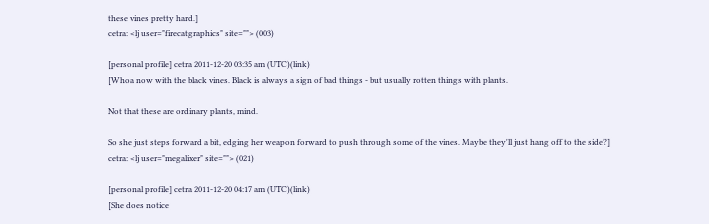these vines pretty hard.]
cetra: <lj user="firecatgraphics" site=""> (003)

[personal profile] cetra 2011-12-20 03:35 am (UTC)(link)
[Whoa now with the black vines. Black is always a sign of bad things - but usually rotten things with plants.

Not that these are ordinary plants, mind.

So she just steps forward a bit, edging her weapon forward to push through some of the vines. Maybe they'll just hang off to the side?]
cetra: <lj user="megalixer" site=""> (021)

[personal profile] cetra 2011-12-20 04:17 am (UTC)(link)
[She does notice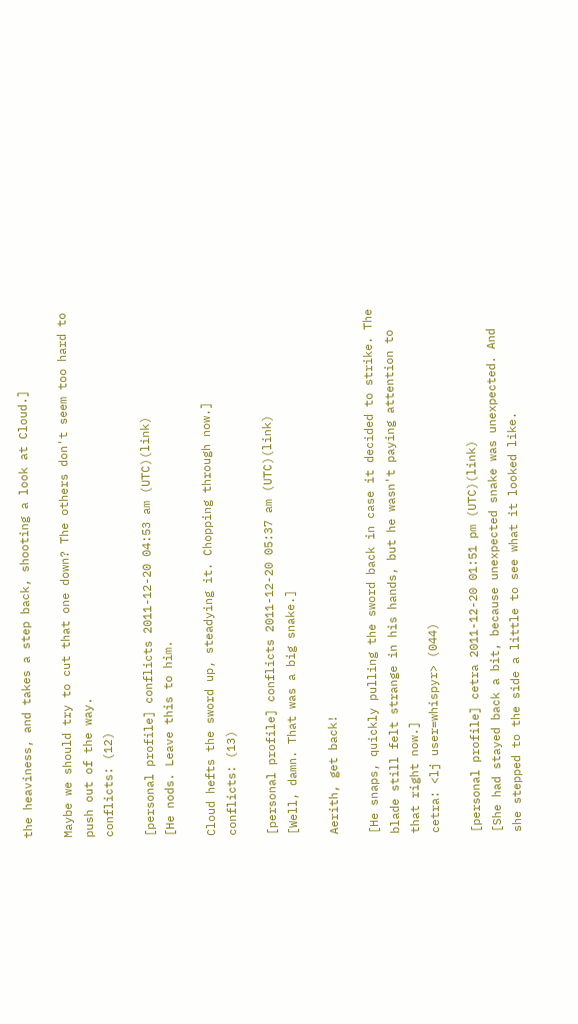the heaviness, and takes a step back, shooting a look at Cloud.]

Maybe we should try to cut that one down? The others don't seem too hard to push out of the way.
conflicts: (12)

[personal profile] conflicts 2011-12-20 04:53 am (UTC)(link)
[He nods. Leave this to him.

Cloud hefts the sword up, steadying it. Chopping through now.]
conflicts: (13)

[personal profile] conflicts 2011-12-20 05:37 am (UTC)(link)
[Well, damn. That was a big snake.]

Aerith, get back!

[He snaps, quickly pulling the sword back in case it decided to strike. The blade still felt strange in his hands, but he wasn't paying attention to that right now.]
cetra: <lj user=whispyr> (044)

[personal profile] cetra 2011-12-20 01:51 pm (UTC)(link)
[She had stayed back a bit, because unexpected snake was unexpected. And she stepped to the side a little to see what it looked like.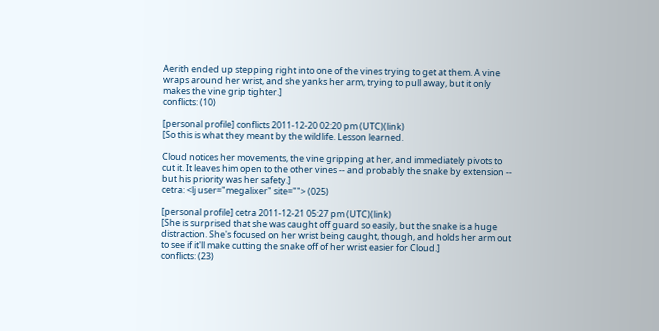Aerith ended up stepping right into one of the vines trying to get at them. A vine wraps around her wrist, and she yanks her arm, trying to pull away, but it only makes the vine grip tighter.]
conflicts: (10)

[personal profile] conflicts 2011-12-20 02:20 pm (UTC)(link)
[So this is what they meant by the wildlife. Lesson learned.

Cloud notices her movements, the vine gripping at her, and immediately pivots to cut it. It leaves him open to the other vines -- and probably the snake by extension -- but his priority was her safety.]
cetra: <lj user="megalixer" site=""> (025)

[personal profile] cetra 2011-12-21 05:27 pm (UTC)(link)
[She is surprised that she was caught off guard so easily, but the snake is a huge distraction. She's focused on her wrist being caught, though, and holds her arm out to see if it'll make cutting the snake off of her wrist easier for Cloud.]
conflicts: (23)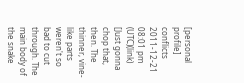[personal profile] conflicts 2011-12-21 08:01 pm (UTC)(link)
[Just gonna chop that, then. The thinner, vine-like parts weren't so bad to cut through. The main body of the snake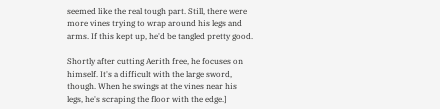seemed like the real tough part. Still, there were more vines trying to wrap around his legs and arms. If this kept up, he'd be tangled pretty good.

Shortly after cutting Aerith free, he focuses on himself. It's a difficult with the large sword, though. When he swings at the vines near his legs, he's scraping the floor with the edge.]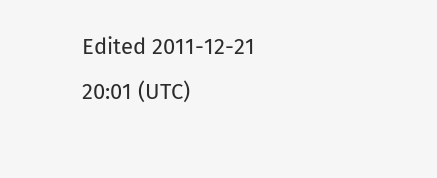Edited 2011-12-21 20:01 (UTC)